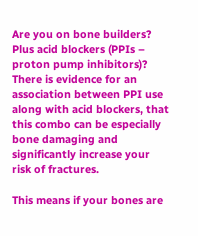Are you on bone builders? Plus acid blockers (PPIs – proton pump inhibitors)? There is evidence for an association between PPI use along with acid blockers, that this combo can be especially bone damaging and significantly increase your risk of fractures.

This means if your bones are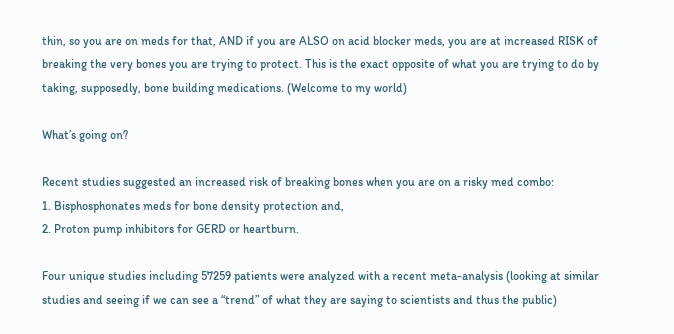thin, so you are on meds for that, AND if you are ALSO on acid blocker meds, you are at increased RISK of breaking the very bones you are trying to protect. This is the exact opposite of what you are trying to do by taking, supposedly, bone building medications. (Welcome to my world)

What’s going on?

Recent studies suggested an increased risk of breaking bones when you are on a risky med combo:
1. Bisphosphonates meds for bone density protection and,
2. Proton pump inhibitors for GERD or heartburn.

Four unique studies including 57259 patients were analyzed with a recent meta-analysis (looking at similar studies and seeing if we can see a “trend” of what they are saying to scientists and thus the public)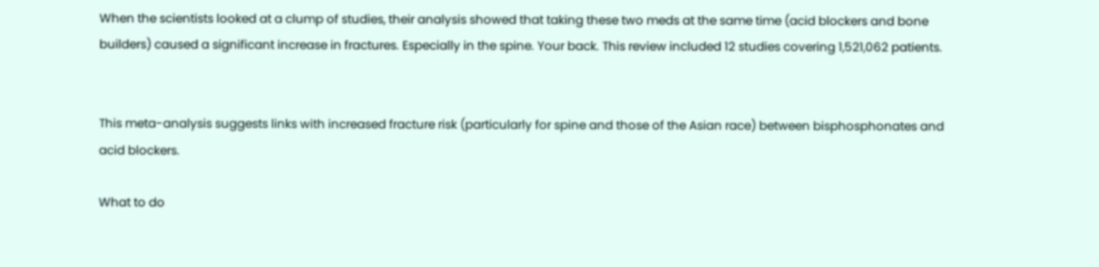When the scientists looked at a clump of studies, their analysis showed that taking these two meds at the same time (acid blockers and bone builders) caused a significant increase in fractures. Especially in the spine. Your back. This review included 12 studies covering 1,521,062 patients.


This meta-analysis suggests links with increased fracture risk (particularly for spine and those of the Asian race) between bisphosphonates and acid blockers.

What to do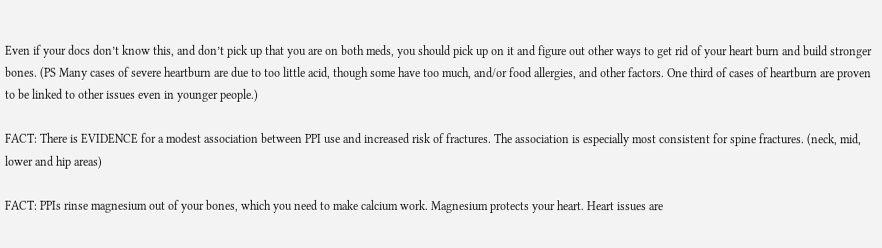Even if your docs don’t know this, and don’t pick up that you are on both meds, you should pick up on it and figure out other ways to get rid of your heart burn and build stronger bones. (PS Many cases of severe heartburn are due to too little acid, though some have too much, and/or food allergies, and other factors. One third of cases of heartburn are proven to be linked to other issues even in younger people.)

FACT: There is EVIDENCE for a modest association between PPI use and increased risk of fractures. The association is especially most consistent for spine fractures. (neck, mid, lower and hip areas)

FACT: PPIs rinse magnesium out of your bones, which you need to make calcium work. Magnesium protects your heart. Heart issues are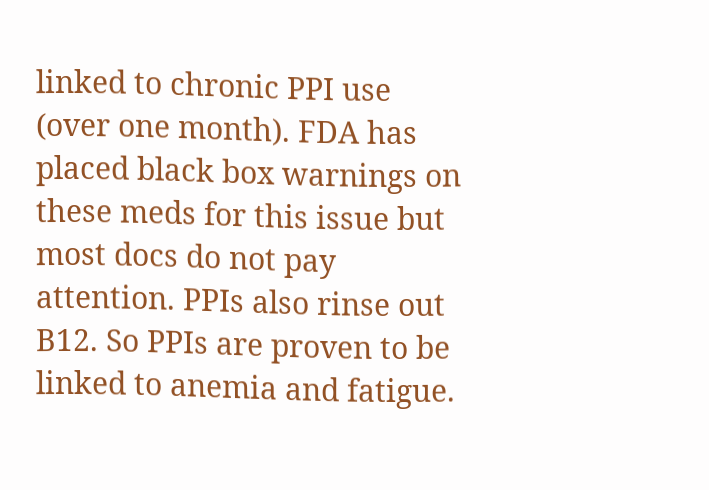linked to chronic PPI use (over one month). FDA has placed black box warnings on these meds for this issue but most docs do not pay attention. PPIs also rinse out B12. So PPIs are proven to be linked to anemia and fatigue.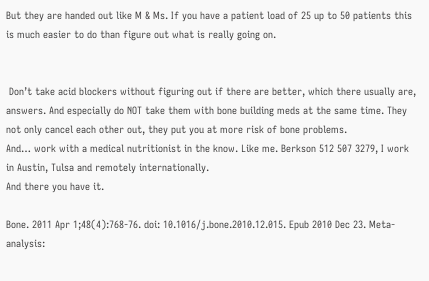But they are handed out like M & Ms. If you have a patient load of 25 up to 50 patients this is much easier to do than figure out what is really going on.


 Don’t take acid blockers without figuring out if there are better, which there usually are, answers. And especially do NOT take them with bone building meds at the same time. They not only cancel each other out, they put you at more risk of bone problems.
And… work with a medical nutritionist in the know. Like me. Berkson 512 507 3279, I work in Austin, Tulsa and remotely internationally.
And there you have it.

Bone. 2011 Apr 1;48(4):768-76. doi: 10.1016/j.bone.2010.12.015. Epub 2010 Dec 23. Meta-analysis: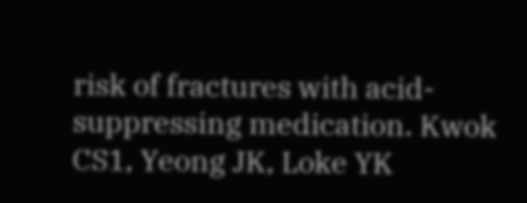risk of fractures with acid-suppressing medication. Kwok CS1, Yeong JK, Loke YK